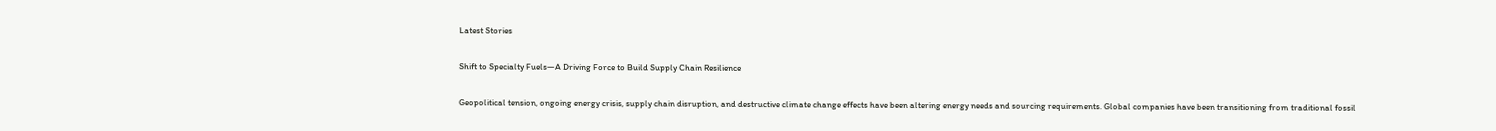Latest Stories

Shift to Specialty Fuels—A Driving Force to Build Supply Chain Resilience

Geopolitical tension, ongoing energy crisis, supply chain disruption, and destructive climate change effects have been altering energy needs and sourcing requirements. Global companies have been transitioning from traditional fossil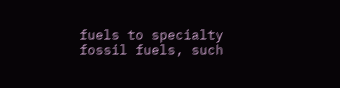fuels to specialty fossil fuels, such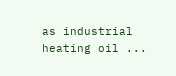as industrial heating oil ...